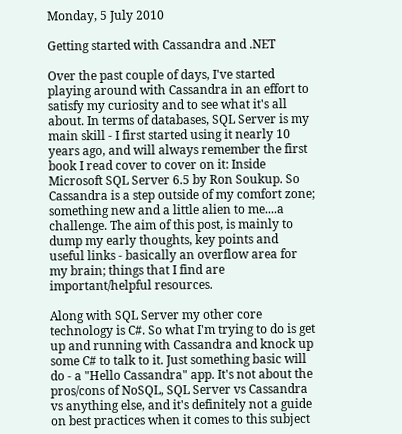Monday, 5 July 2010

Getting started with Cassandra and .NET

Over the past couple of days, I've started playing around with Cassandra in an effort to satisfy my curiosity and to see what it's all about. In terms of databases, SQL Server is my main skill - I first started using it nearly 10 years ago, and will always remember the first book I read cover to cover on it: Inside Microsoft SQL Server 6.5 by Ron Soukup. So Cassandra is a step outside of my comfort zone; something new and a little alien to me....a challenge. The aim of this post, is mainly to dump my early thoughts, key points and useful links - basically an overflow area for my brain; things that I find are important/helpful resources.

Along with SQL Server my other core technology is C#. So what I'm trying to do is get up and running with Cassandra and knock up some C# to talk to it. Just something basic will do - a "Hello Cassandra" app. It's not about the pros/cons of NoSQL, SQL Server vs Cassandra vs anything else, and it's definitely not a guide on best practices when it comes to this subject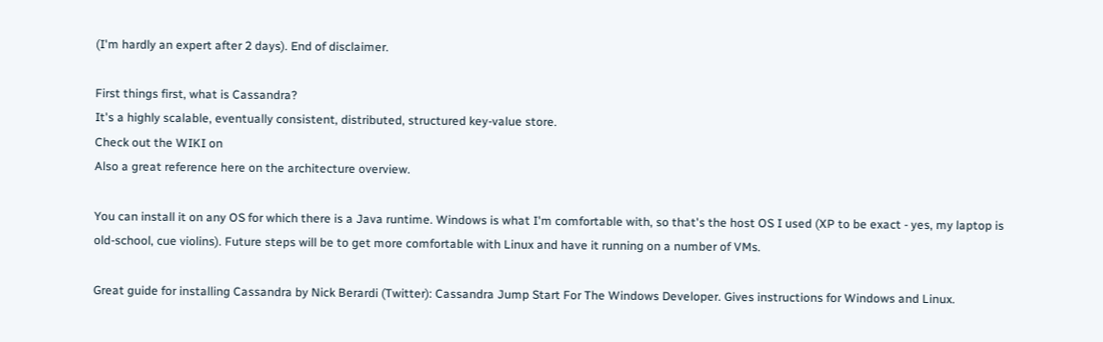(I'm hardly an expert after 2 days). End of disclaimer.

First things first, what is Cassandra?
It's a highly scalable, eventually consistent, distributed, structured key-value store.
Check out the WIKI on
Also a great reference here on the architecture overview.

You can install it on any OS for which there is a Java runtime. Windows is what I'm comfortable with, so that's the host OS I used (XP to be exact - yes, my laptop is old-school, cue violins). Future steps will be to get more comfortable with Linux and have it running on a number of VMs.

Great guide for installing Cassandra by Nick Berardi (Twitter): Cassandra Jump Start For The Windows Developer. Gives instructions for Windows and Linux.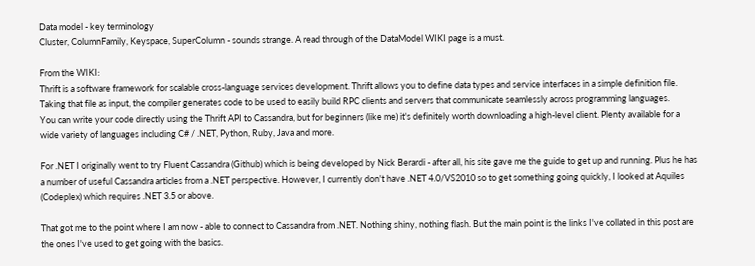Data model - key terminology
Cluster, ColumnFamily, Keyspace, SuperColumn - sounds strange. A read through of the DataModel WIKI page is a must.

From the WIKI:
Thrift is a software framework for scalable cross-language services development. Thrift allows you to define data types and service interfaces in a simple definition file. Taking that file as input, the compiler generates code to be used to easily build RPC clients and servers that communicate seamlessly across programming languages.
You can write your code directly using the Thrift API to Cassandra, but for beginners (like me) it's definitely worth downloading a high-level client. Plenty available for a wide variety of languages including C# / .NET, Python, Ruby, Java and more.

For .NET I originally went to try Fluent Cassandra (Github) which is being developed by Nick Berardi - after all, his site gave me the guide to get up and running. Plus he has a number of useful Cassandra articles from a .NET perspective. However, I currently don't have .NET 4.0/VS2010 so to get something going quickly, I looked at Aquiles (Codeplex) which requires .NET 3.5 or above.

That got me to the point where I am now - able to connect to Cassandra from .NET. Nothing shiny, nothing flash. But the main point is the links I've collated in this post are the ones I've used to get going with the basics.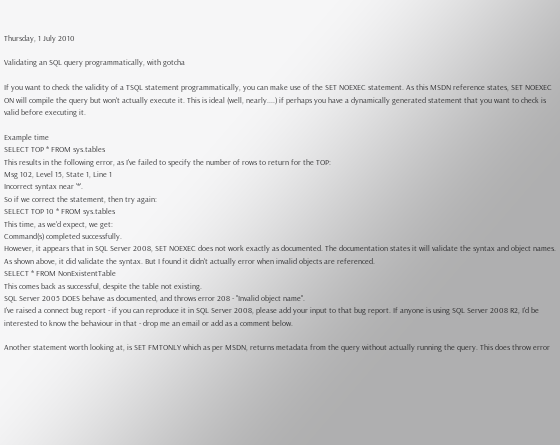Thursday, 1 July 2010

Validating an SQL query programmatically, with gotcha

If you want to check the validity of a TSQL statement programmatically, you can make use of the SET NOEXEC statement. As this MSDN reference states, SET NOEXEC ON will compile the query but won't actually execute it. This is ideal (well, nearly....) if perhaps you have a dynamically generated statement that you want to check is valid before executing it.

Example time
SELECT TOP * FROM sys.tables
This results in the following error, as I've failed to specify the number of rows to return for the TOP:
Msg 102, Level 15, State 1, Line 1
Incorrect syntax near '*'.
So if we correct the statement, then try again:
SELECT TOP 10 * FROM sys.tables
This time, as we'd expect, we get:
Command(s) completed successfully.
However, it appears that in SQL Server 2008, SET NOEXEC does not work exactly as documented. The documentation states it will validate the syntax and object names. As shown above, it did validate the syntax. But I found it didn't actually error when invalid objects are referenced.
SELECT * FROM NonExistentTable
This comes back as successful, despite the table not existing.
SQL Server 2005 DOES behave as documented, and throws error 208 - "Invalid object name".
I've raised a connect bug report - if you can reproduce it in SQL Server 2008, please add your input to that bug report. If anyone is using SQL Server 2008 R2, I'd be interested to know the behaviour in that - drop me an email or add as a comment below.

Another statement worth looking at, is SET FMTONLY which as per MSDN, returns metadata from the query without actually running the query. This does throw error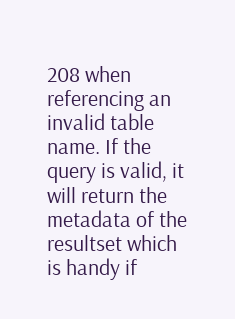208 when referencing an invalid table name. If the query is valid, it will return the metadata of the resultset which is handy if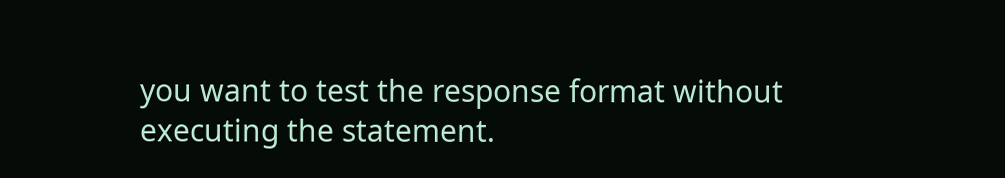you want to test the response format without executing the statement.